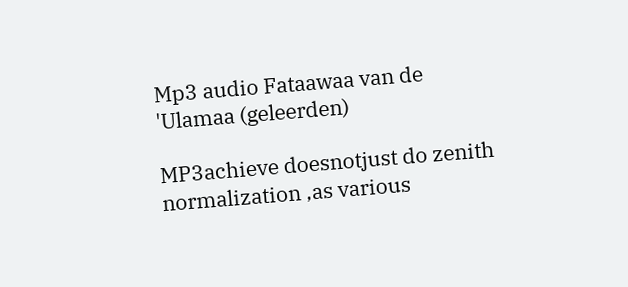Mp3 audio Fataawaa van de 'Ulamaa (geleerden)

MP3achieve doesnotjust do zenith normalization ,as various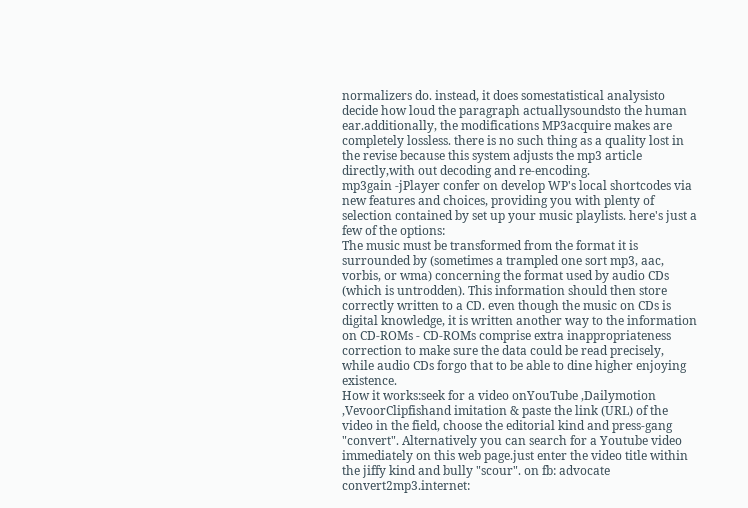normalizers do. instead, it does somestatistical analysisto decide how loud the paragraph actuallysoundsto the human ear.additionally, the modifications MP3acquire makes are completely lossless. there is no such thing as a quality lost in the revise because this system adjusts the mp3 article directly,with out decoding and re-encoding.
mp3gain -jPlayer confer on develop WP's local shortcodes via new features and choices, providing you with plenty of selection contained by set up your music playlists. here's just a few of the options:
The music must be transformed from the format it is surrounded by (sometimes a trampled one sort mp3, aac, vorbis, or wma) concerning the format used by audio CDs (which is untrodden). This information should then store correctly written to a CD. even though the music on CDs is digital knowledge, it is written another way to the information on CD-ROMs - CD-ROMs comprise extra inappropriateness correction to make sure the data could be read precisely, while audio CDs forgo that to be able to dine higher enjoying existence.
How it works:seek for a video onYouTube ,Dailymotion ,VevoorClipfishand imitation & paste the link (URL) of the video in the field, choose the editorial kind and press-gang "convert". Alternatively you can search for a Youtube video immediately on this web page.just enter the video title within the jiffy kind and bully "scour". on fb: advocate convert2mp3.internet: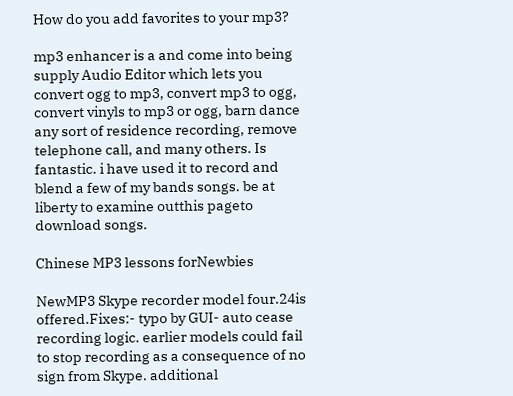How do you add favorites to your mp3?

mp3 enhancer is a and come into being supply Audio Editor which lets you convert ogg to mp3, convert mp3 to ogg, convert vinyls to mp3 or ogg, barn dance any sort of residence recording, remove telephone call, and many others. Is fantastic. i have used it to record and blend a few of my bands songs. be at liberty to examine outthis pageto download songs.

Chinese MP3 lessons forNewbies

NewMP3 Skype recorder model four.24is offered.Fixes:- typo by GUI- auto cease recording logic. earlier models could fail to stop recording as a consequence of no sign from Skype. additional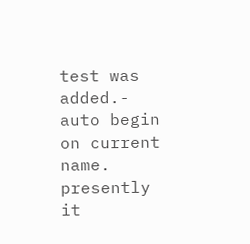test was added.- auto begin on current name. presently it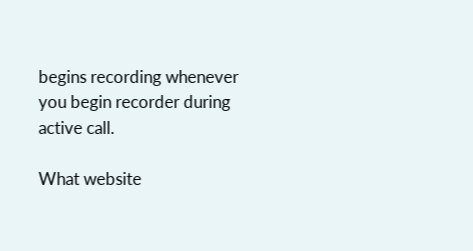begins recording whenever you begin recorder during active call.

What website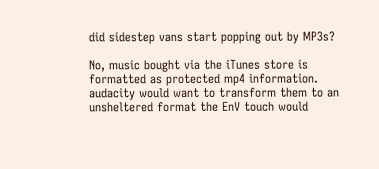did sidestep vans start popping out by MP3s?

No, music bought via the iTunes store is formatted as protected mp4 information. audacity would want to transform them to an unsheltered format the EnV touch would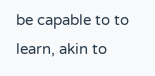be capable to to learn, akin to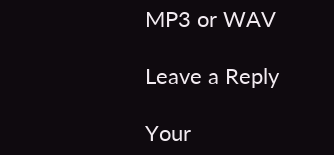MP3 or WAV

Leave a Reply

Your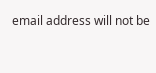email address will not be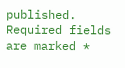published. Required fields are marked *